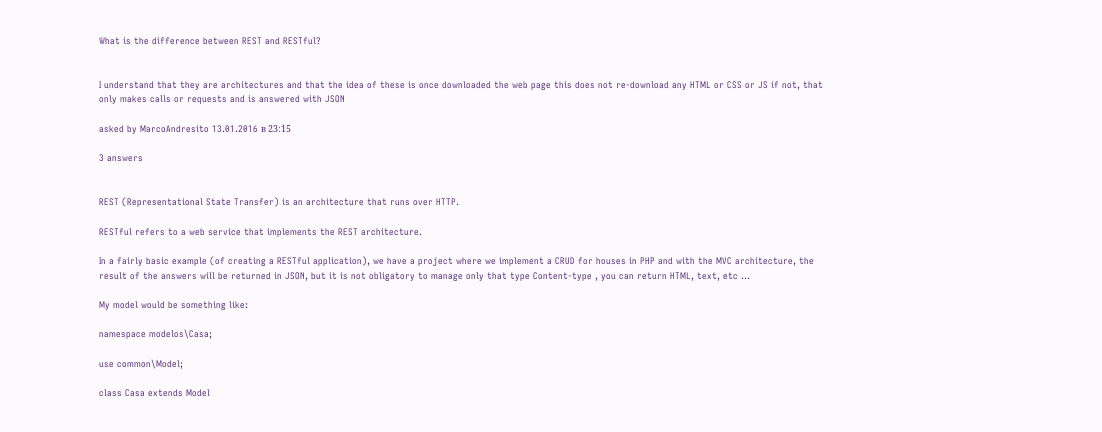What is the difference between REST and RESTful?


I understand that they are architectures and that the idea of these is once downloaded the web page this does not re-download any HTML or CSS or JS if not, that only makes calls or requests and is answered with JSON

asked by MarcoAndresito 13.01.2016 в 23:15

3 answers


REST (Representational State Transfer) is an architecture that runs over HTTP.

RESTful refers to a web service that implements the REST architecture.

In a fairly basic example (of creating a RESTful application), we have a project where we implement a CRUD for houses in PHP and with the MVC architecture, the result of the answers will be returned in JSON, but it is not obligatory to manage only that type Content-type , you can return HTML, text, etc ...

My model would be something like:

namespace modelos\Casa;

use common\Model;

class Casa extends Model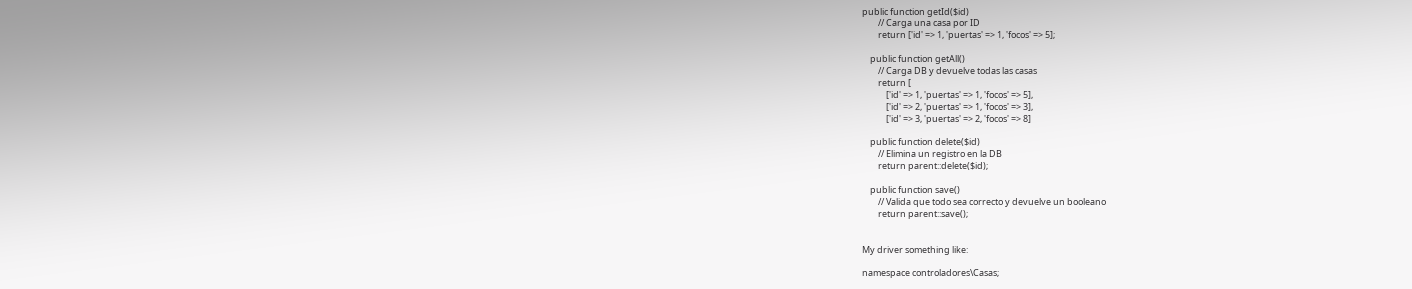public function getId($id)
        // Carga una casa por ID
        return ['id' => 1, 'puertas' => 1, 'focos' => 5];

    public function getAll()
        // Carga DB y devuelve todas las casas
        return [
            ['id' => 1, 'puertas' => 1, 'focos' => 5],
            ['id' => 2, 'puertas' => 1, 'focos' => 3],
            ['id' => 3, 'puertas' => 2, 'focos' => 8]

    public function delete($id)
        // Elimina un registro en la DB
        return parent::delete($id);

    public function save()
        // Valida que todo sea correcto y devuelve un booleano
        return parent::save();


My driver something like:

namespace controladores\Casas;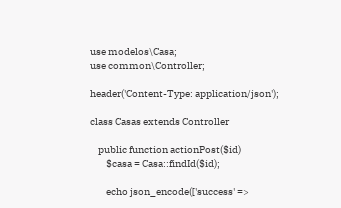use modelos\Casa;
use common\Controller;

header('Content-Type: application/json');

class Casas extends Controller

    public function actionPost($id)
        $casa = Casa::findId($id);

        echo json_encode(['success' =>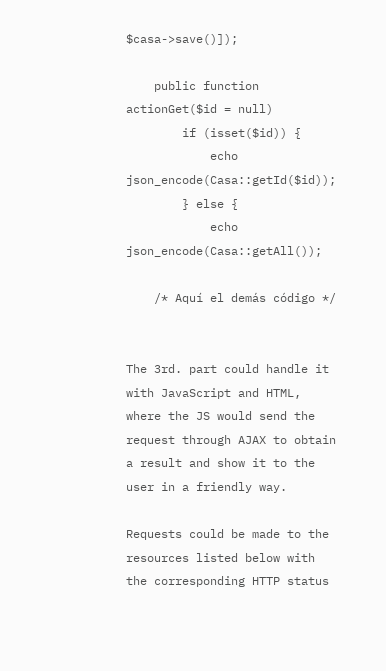$casa->save()]);

    public function actionGet($id = null)
        if (isset($id)) {
            echo json_encode(Casa::getId($id));
        } else {
            echo json_encode(Casa::getAll());

    /* Aquí el demás código */


The 3rd. part could handle it with JavaScript and HTML, where the JS would send the request through AJAX to obtain a result and show it to the user in a friendly way.

Requests could be made to the resources listed below with the corresponding HTTP status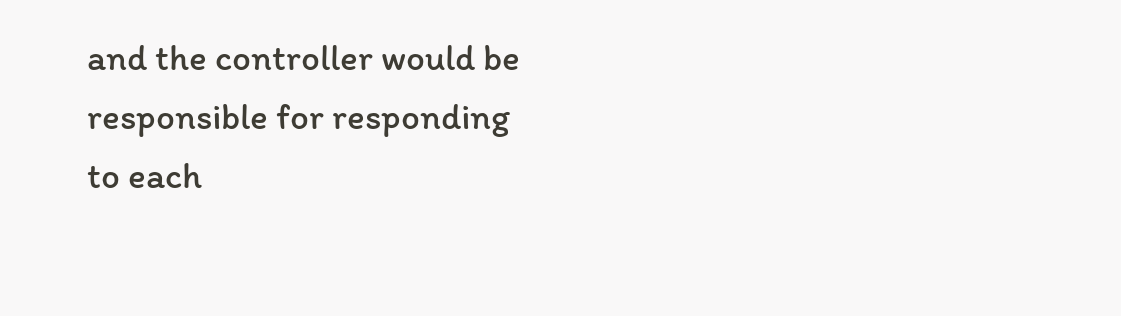and the controller would be responsible for responding to each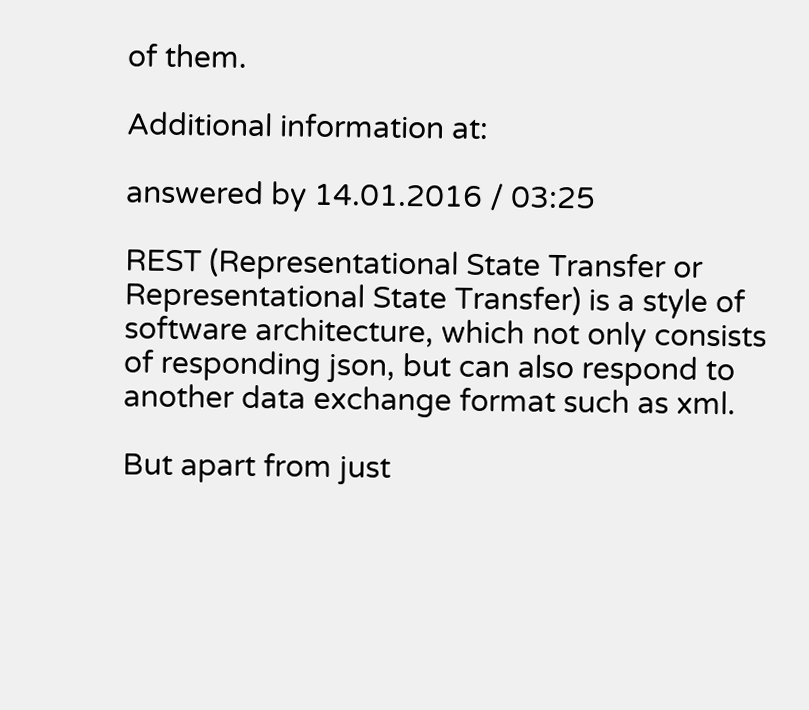of them.

Additional information at:

answered by 14.01.2016 / 03:25

REST (Representational State Transfer or Representational State Transfer) is a style of software architecture, which not only consists of responding json, but can also respond to another data exchange format such as xml.

But apart from just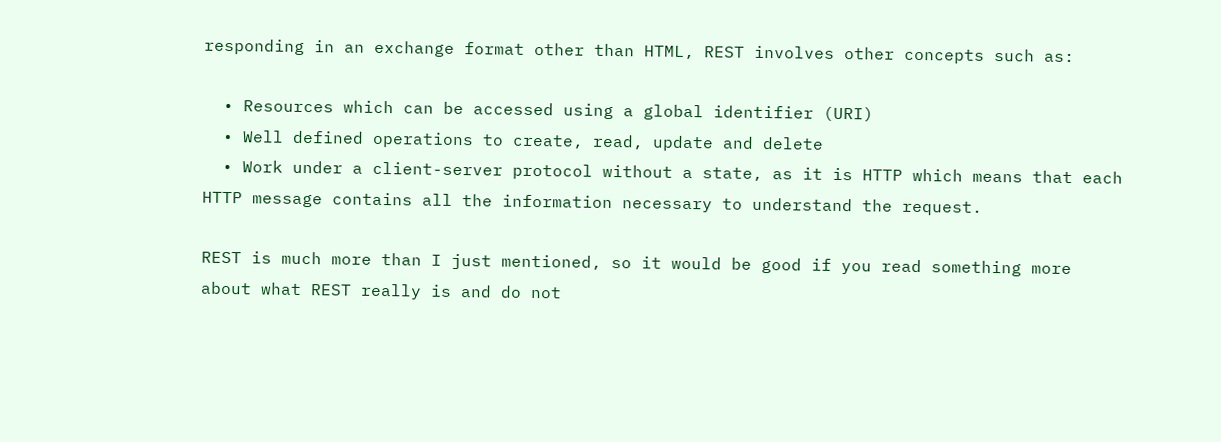responding in an exchange format other than HTML, REST involves other concepts such as:

  • Resources which can be accessed using a global identifier (URI)
  • Well defined operations to create, read, update and delete
  • Work under a client-server protocol without a state, as it is HTTP which means that each HTTP message contains all the information necessary to understand the request.

REST is much more than I just mentioned, so it would be good if you read something more about what REST really is and do not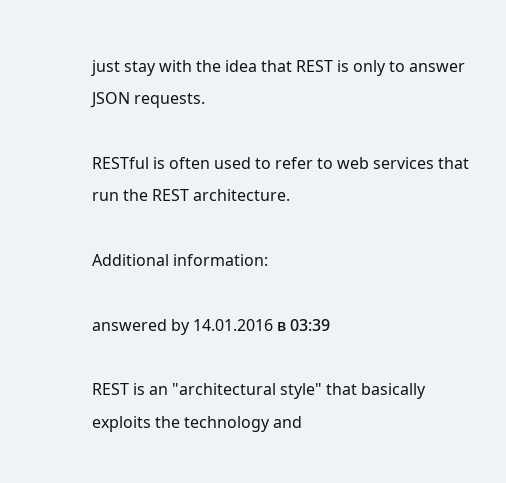just stay with the idea that REST is only to answer JSON requests.

RESTful is often used to refer to web services that run the REST architecture.

Additional information:

answered by 14.01.2016 в 03:39

REST is an "architectural style" that basically exploits the technology and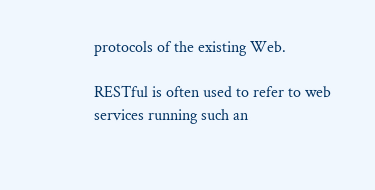protocols of the existing Web.

RESTful is often used to refer to web services running such an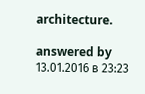architecture.

answered by 13.01.2016 в 23:23